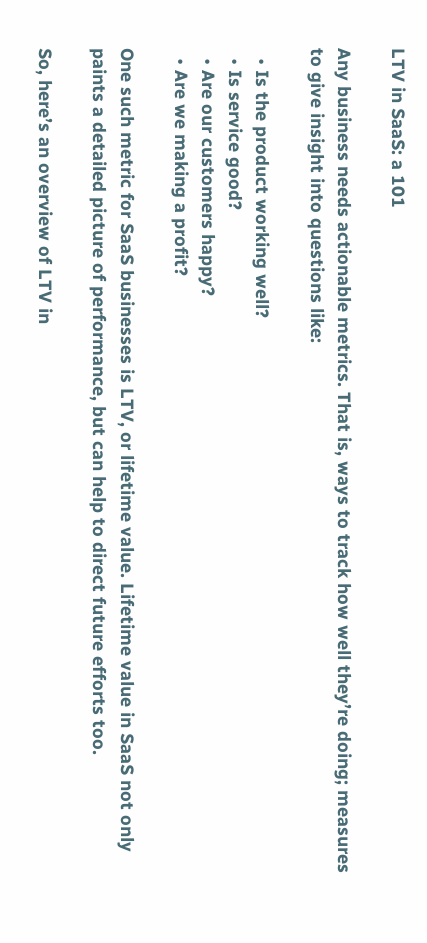LTV in SaaS: a 101

Any business needs actionable metrics. That is, ways to track how well they’re doing; measures to give insight into questions like:

  • Is the product working well?
  • Is service good?
  • Are our customers happy?
  • Are we making a profit?

One such metric for SaaS businesses is LTV, or lifetime value. Lifetime value in SaaS not only paints a detailed picture of performance, but can help to direct future efforts too.

So, here’s an overview of LTV in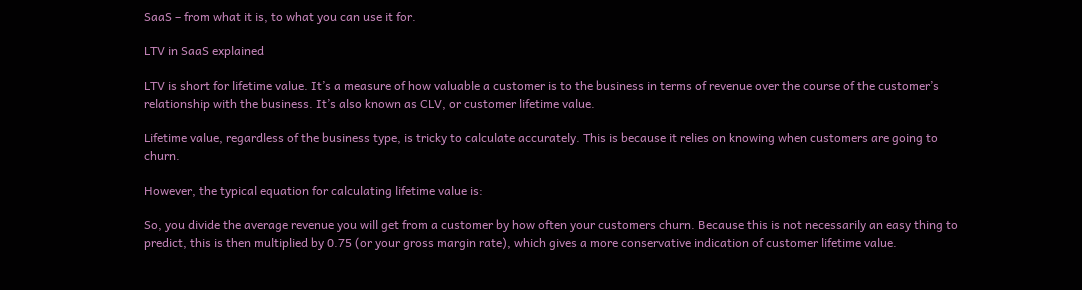SaaS – from what it is, to what you can use it for.

LTV in SaaS explained

LTV is short for lifetime value. It’s a measure of how valuable a customer is to the business in terms of revenue over the course of the customer’s relationship with the business. It’s also known as CLV, or customer lifetime value.

Lifetime value, regardless of the business type, is tricky to calculate accurately. This is because it relies on knowing when customers are going to churn.

However, the typical equation for calculating lifetime value is:

So, you divide the average revenue you will get from a customer by how often your customers churn. Because this is not necessarily an easy thing to predict, this is then multiplied by 0.75 (or your gross margin rate), which gives a more conservative indication of customer lifetime value.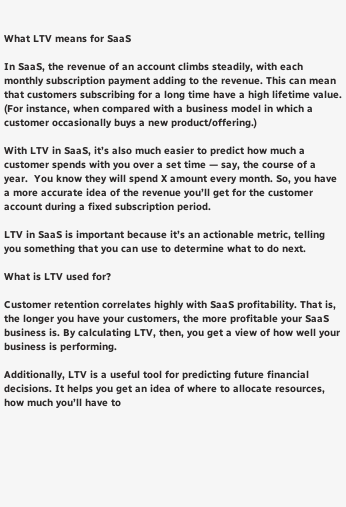What LTV means for SaaS

In SaaS, the revenue of an account climbs steadily, with each monthly subscription payment adding to the revenue. This can mean that customers subscribing for a long time have a high lifetime value. (For instance, when compared with a business model in which a customer occasionally buys a new product/offering.)

With LTV in SaaS, it’s also much easier to predict how much a customer spends with you over a set time — say, the course of a year.  You know they will spend X amount every month. So, you have a more accurate idea of the revenue you’ll get for the customer account during a fixed subscription period.

LTV in SaaS is important because it’s an actionable metric, telling you something that you can use to determine what to do next.

What is LTV used for?

Customer retention correlates highly with SaaS profitability. That is, the longer you have your customers, the more profitable your SaaS business is. By calculating LTV, then, you get a view of how well your business is performing.

Additionally, LTV is a useful tool for predicting future financial decisions. It helps you get an idea of where to allocate resources, how much you’ll have to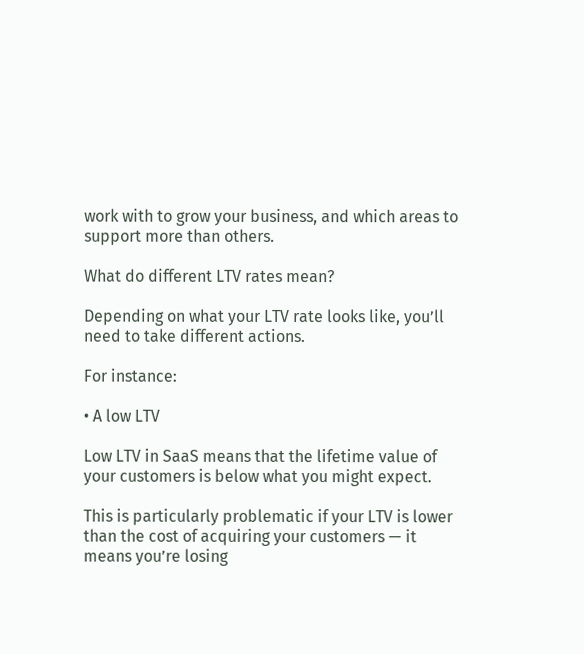work with to grow your business, and which areas to support more than others.

What do different LTV rates mean?

Depending on what your LTV rate looks like, you’ll need to take different actions.

For instance:

• A low LTV

Low LTV in SaaS means that the lifetime value of your customers is below what you might expect.

This is particularly problematic if your LTV is lower than the cost of acquiring your customers — it means you’re losing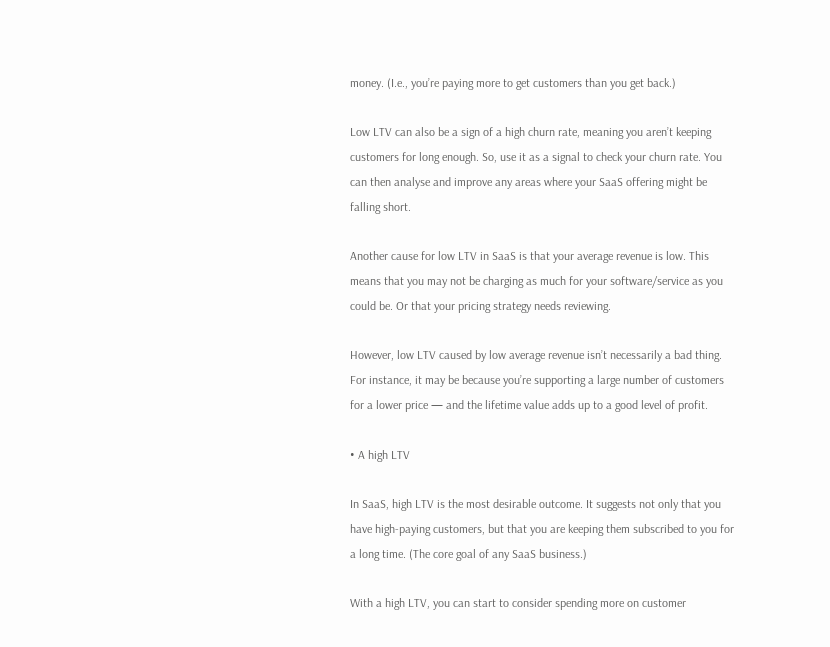money. (I.e., you’re paying more to get customers than you get back.)

Low LTV can also be a sign of a high churn rate, meaning you aren’t keeping customers for long enough. So, use it as a signal to check your churn rate. You can then analyse and improve any areas where your SaaS offering might be falling short.

Another cause for low LTV in SaaS is that your average revenue is low. This means that you may not be charging as much for your software/service as you could be. Or that your pricing strategy needs reviewing.

However, low LTV caused by low average revenue isn’t necessarily a bad thing. For instance, it may be because you’re supporting a large number of customers for a lower price — and the lifetime value adds up to a good level of profit.

• A high LTV

In SaaS, high LTV is the most desirable outcome. It suggests not only that you have high-paying customers, but that you are keeping them subscribed to you for a long time. (The core goal of any SaaS business.)

With a high LTV, you can start to consider spending more on customer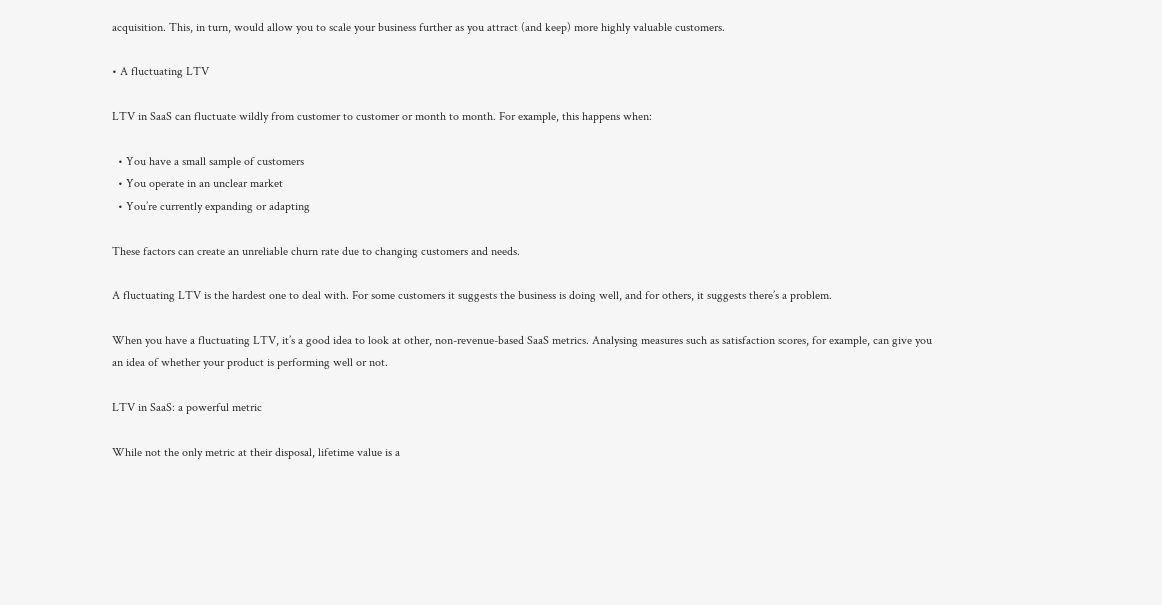acquisition. This, in turn, would allow you to scale your business further as you attract (and keep) more highly valuable customers.

• A fluctuating LTV

LTV in SaaS can fluctuate wildly from customer to customer or month to month. For example, this happens when:

  • You have a small sample of customers
  • You operate in an unclear market
  • You’re currently expanding or adapting

These factors can create an unreliable churn rate due to changing customers and needs.

A fluctuating LTV is the hardest one to deal with. For some customers it suggests the business is doing well, and for others, it suggests there’s a problem.

When you have a fluctuating LTV, it’s a good idea to look at other, non-revenue-based SaaS metrics. Analysing measures such as satisfaction scores, for example, can give you an idea of whether your product is performing well or not.

LTV in SaaS: a powerful metric

While not the only metric at their disposal, lifetime value is a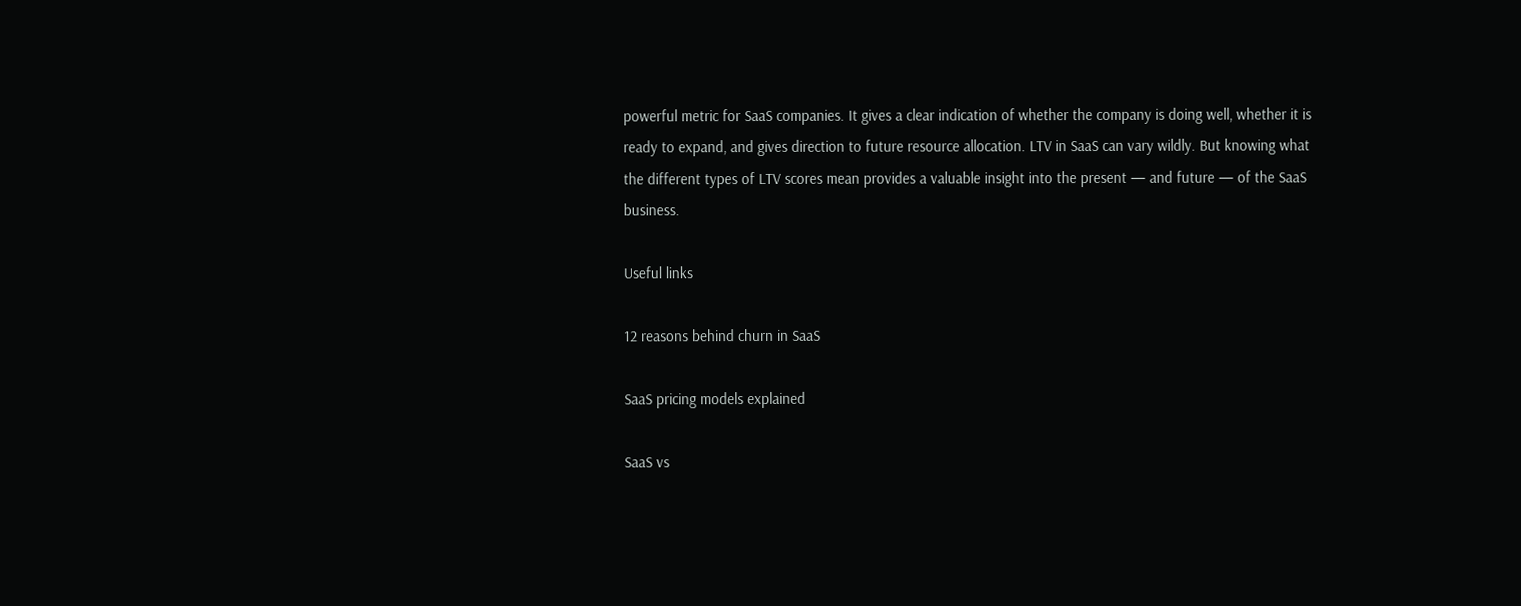powerful metric for SaaS companies. It gives a clear indication of whether the company is doing well, whether it is ready to expand, and gives direction to future resource allocation. LTV in SaaS can vary wildly. But knowing what the different types of LTV scores mean provides a valuable insight into the present — and future — of the SaaS business.

Useful links

12 reasons behind churn in SaaS

SaaS pricing models explained

SaaS vs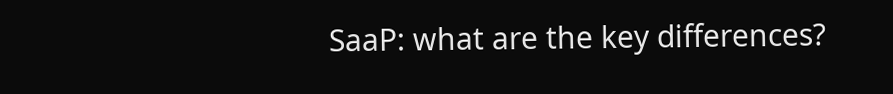SaaP: what are the key differences?